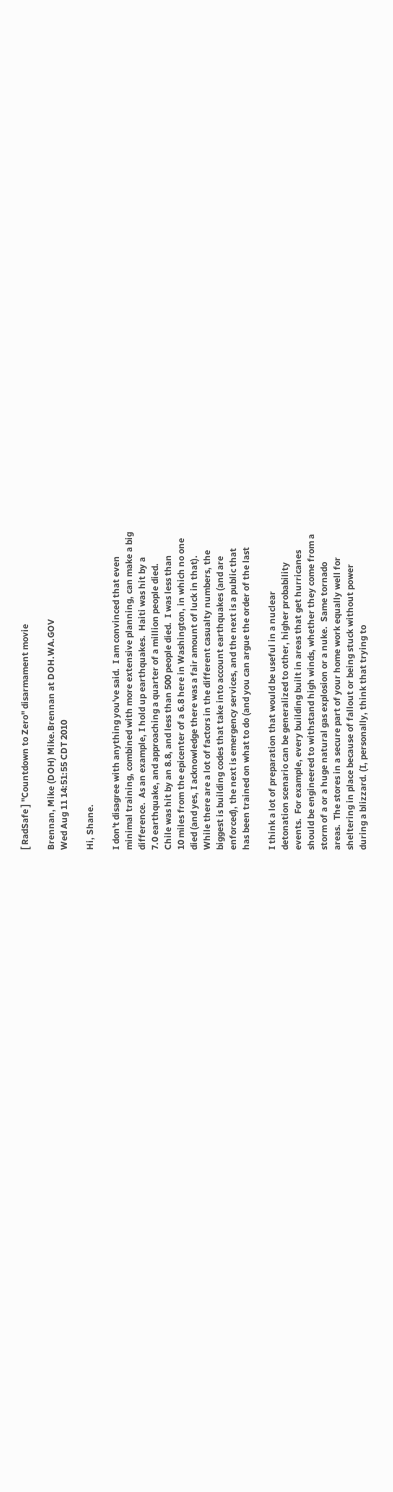[ RadSafe ] "Countdown to Zero" disarmament movie

Brennan, Mike (DOH) Mike.Brennan at DOH.WA.GOV
Wed Aug 11 14:51:55 CDT 2010

Hi, Shane.

I don't disagree with anything you've said.  I am convinced that even
minimal training, combined with more extensive planning, can make a big
difference.  As an example, I hold up earthquakes.  Haiti was hit by a
7.0 earthquake, and approaching a quarter of a million people died.
Chile was hit by an 8.8, and less than 500 people died.  I was less than
10 miles from the epicenter of a 6.8 here in Washington, in which no one
died (and yes, I acknowledge there was a fair amount of luck in that).
While there are a lot of factors in the different casualty numbers, the
biggest is building codes that take into account earthquakes (and are
enforced), the next is emergency services, and the next is a public that
has been trained on what to do (and you can argue the order of the last

I think a lot of preparation that would be useful in a nuclear
detonation scenario can be generalized to other, higher probability
events.  For example, every building built in areas that get hurricanes
should be engineered to withstand high winds, whether they come from a
storm of a or a huge natural gas explosion or a nuke.  Same tornado
areas.  The stores in a secure part of your home work equally well for
sheltering in place because of fallout or being stuck without power
during a blizzard. (I, personally, think that trying to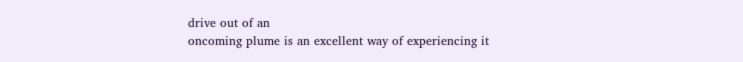drive out of an
oncoming plume is an excellent way of experiencing it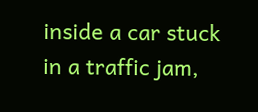inside a car stuck
in a traffic jam,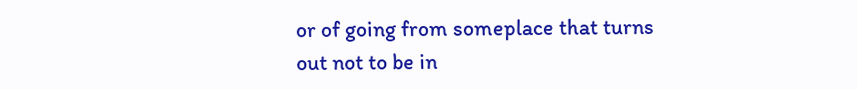or of going from someplace that turns out not to be in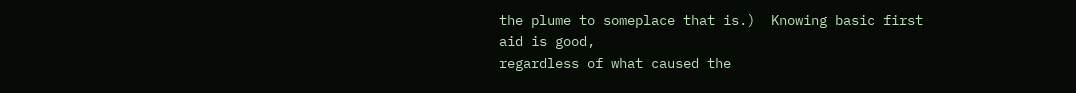the plume to someplace that is.)  Knowing basic first aid is good,
regardless of what caused the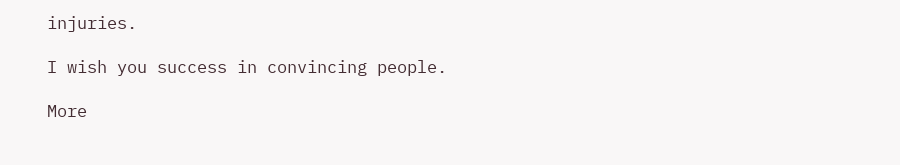injuries.

I wish you success in convincing people.

More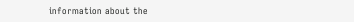information about the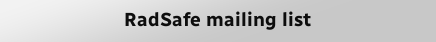RadSafe mailing list